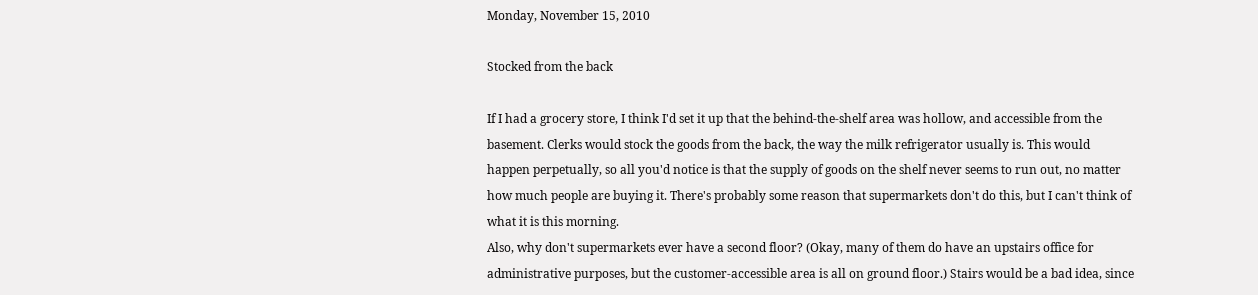Monday, November 15, 2010

Stocked from the back

If I had a grocery store, I think I'd set it up that the behind-the-shelf area was hollow, and accessible from the basement. Clerks would stock the goods from the back, the way the milk refrigerator usually is. This would happen perpetually, so all you'd notice is that the supply of goods on the shelf never seems to run out, no matter how much people are buying it. There's probably some reason that supermarkets don't do this, but I can't think of what it is this morning.
Also, why don't supermarkets ever have a second floor? (Okay, many of them do have an upstairs office for administrative purposes, but the customer-accessible area is all on ground floor.) Stairs would be a bad idea, since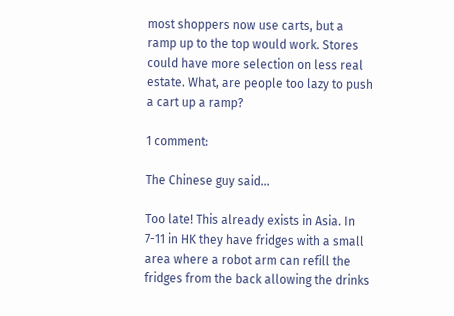most shoppers now use carts, but a ramp up to the top would work. Stores could have more selection on less real estate. What, are people too lazy to push a cart up a ramp?

1 comment:

The Chinese guy said...

Too late! This already exists in Asia. In 7-11 in HK they have fridges with a small area where a robot arm can refill the fridges from the back allowing the drinks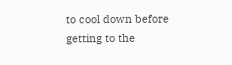to cool down before getting to the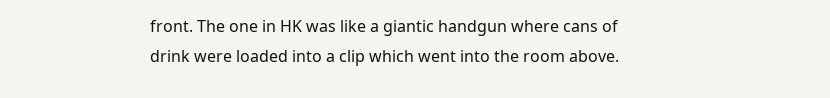front. The one in HK was like a giantic handgun where cans of drink were loaded into a clip which went into the room above.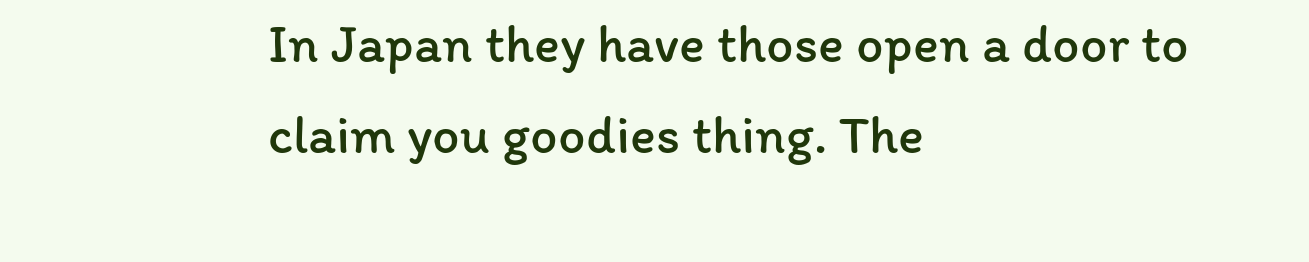In Japan they have those open a door to claim you goodies thing. The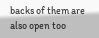backs of them are also open too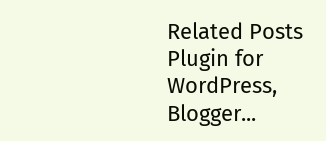Related Posts Plugin for WordPress, Blogger...